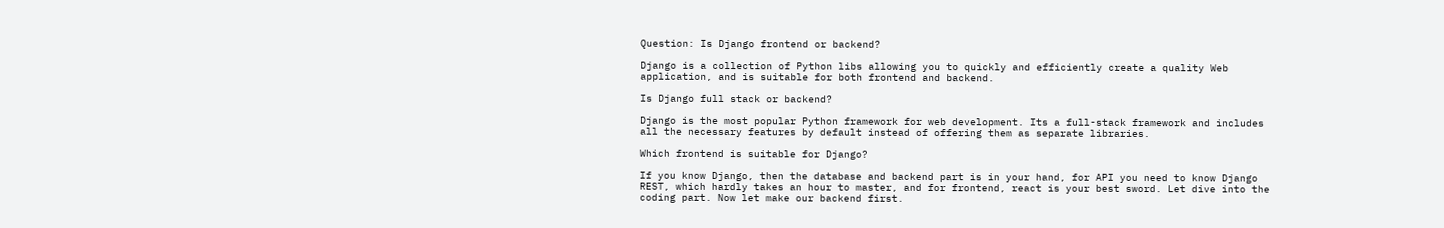Question: Is Django frontend or backend?

Django is a collection of Python libs allowing you to quickly and efficiently create a quality Web application, and is suitable for both frontend and backend.

Is Django full stack or backend?

Django is the most popular Python framework for web development. Its a full-stack framework and includes all the necessary features by default instead of offering them as separate libraries.

Which frontend is suitable for Django?

If you know Django, then the database and backend part is in your hand, for API you need to know Django REST, which hardly takes an hour to master, and for frontend, react is your best sword. Let dive into the coding part. Now let make our backend first.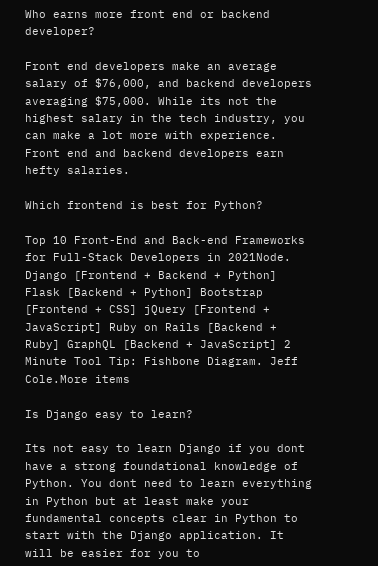Who earns more front end or backend developer?

Front end developers make an average salary of $76,000, and backend developers averaging $75,000. While its not the highest salary in the tech industry, you can make a lot more with experience. Front end and backend developers earn hefty salaries.

Which frontend is best for Python?

Top 10 Front-End and Back-end Frameworks for Full-Stack Developers in 2021Node. Django [Frontend + Backend + Python] Flask [Backend + Python] Bootstrap [Frontend + CSS] jQuery [Frontend + JavaScript] Ruby on Rails [Backend + Ruby] GraphQL [Backend + JavaScript] 2 Minute Tool Tip: Fishbone Diagram. Jeff Cole.More items

Is Django easy to learn?

Its not easy to learn Django if you dont have a strong foundational knowledge of Python. You dont need to learn everything in Python but at least make your fundamental concepts clear in Python to start with the Django application. It will be easier for you to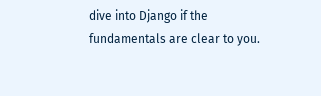dive into Django if the fundamentals are clear to you.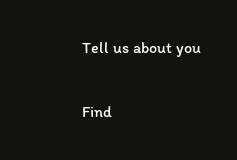Tell us about you

Find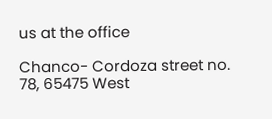us at the office

Chanco- Cordoza street no. 78, 65475 West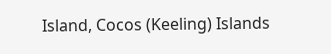Island, Cocos (Keeling) Islands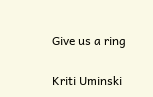Give us a ring

Kriti Uminski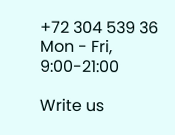+72 304 539 36
Mon - Fri, 9:00-21:00

Write us